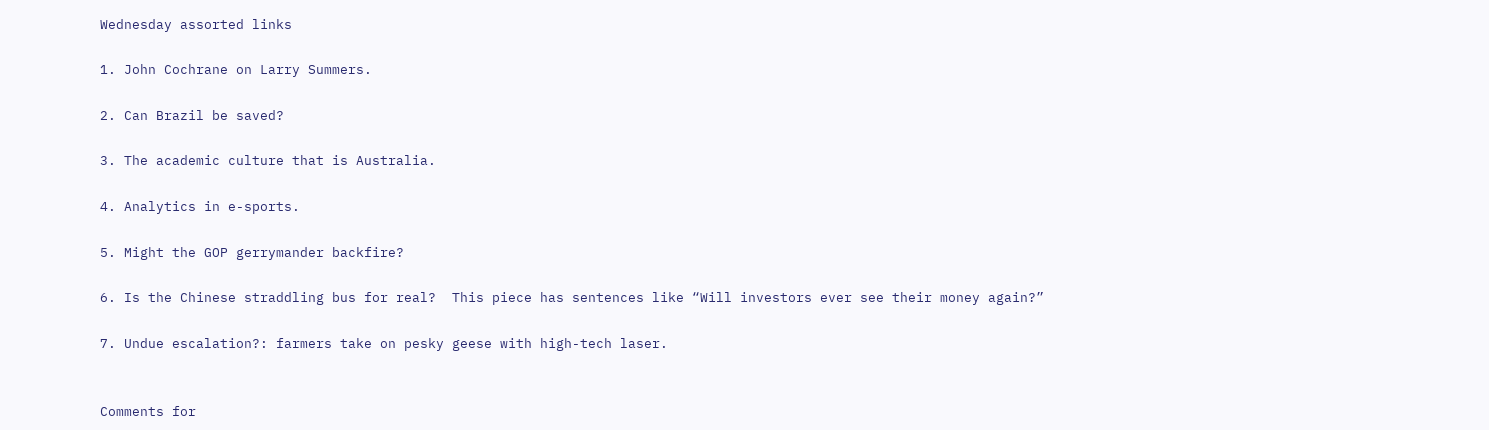Wednesday assorted links

1. John Cochrane on Larry Summers.

2. Can Brazil be saved?

3. The academic culture that is Australia.

4. Analytics in e-sports.

5. Might the GOP gerrymander backfire?

6. Is the Chinese straddling bus for real?  This piece has sentences like “Will investors ever see their money again?”

7. Undue escalation?: farmers take on pesky geese with high-tech laser.


Comments for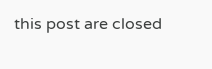this post are closed